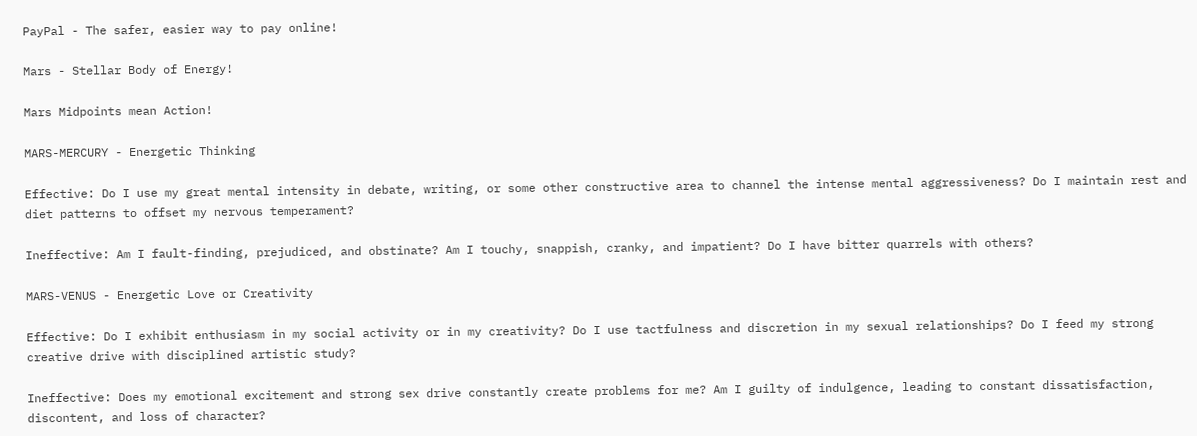PayPal - The safer, easier way to pay online!

Mars - Stellar Body of Energy!

Mars Midpoints mean Action!

MARS-MERCURY - Energetic Thinking

Effective: Do I use my great mental intensity in debate, writing, or some other constructive area to channel the intense mental aggressiveness? Do I maintain rest and diet patterns to offset my nervous temperament?

Ineffective: Am I fault-finding, prejudiced, and obstinate? Am I touchy, snappish, cranky, and impatient? Do I have bitter quarrels with others?

MARS-VENUS - Energetic Love or Creativity

Effective: Do I exhibit enthusiasm in my social activity or in my creativity? Do I use tactfulness and discretion in my sexual relationships? Do I feed my strong creative drive with disciplined artistic study?

Ineffective: Does my emotional excitement and strong sex drive constantly create problems for me? Am I guilty of indulgence, leading to constant dissatisfaction, discontent, and loss of character?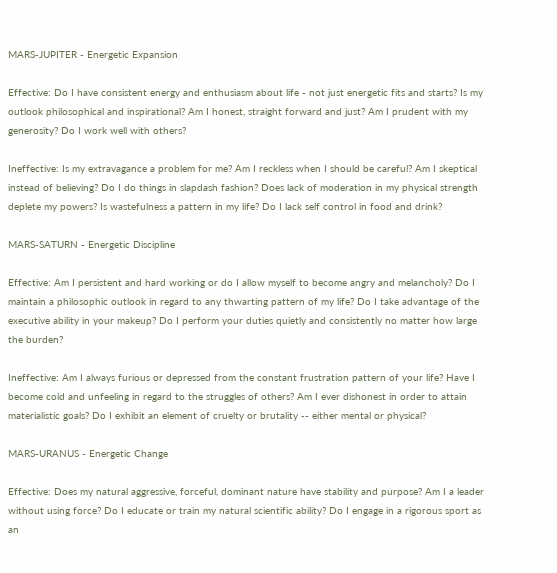MARS-JUPITER - Energetic Expansion

Effective: Do I have consistent energy and enthusiasm about life - not just energetic fits and starts? Is my outlook philosophical and inspirational? Am I honest, straight forward and just? Am I prudent with my generosity? Do I work well with others?

Ineffective: Is my extravagance a problem for me? Am I reckless when I should be careful? Am I skeptical instead of believing? Do I do things in slapdash fashion? Does lack of moderation in my physical strength deplete my powers? Is wastefulness a pattern in my life? Do I lack self control in food and drink?

MARS-SATURN - Energetic Discipline

Effective: Am I persistent and hard working or do I allow myself to become angry and melancholy? Do I maintain a philosophic outlook in regard to any thwarting pattern of my life? Do I take advantage of the executive ability in your makeup? Do I perform your duties quietly and consistently no matter how large the burden?

Ineffective: Am I always furious or depressed from the constant frustration pattern of your life? Have I become cold and unfeeling in regard to the struggles of others? Am I ever dishonest in order to attain materialistic goals? Do I exhibit an element of cruelty or brutality -- either mental or physical?

MARS-URANUS - Energetic Change

Effective: Does my natural aggressive, forceful, dominant nature have stability and purpose? Am I a leader without using force? Do I educate or train my natural scientific ability? Do I engage in a rigorous sport as an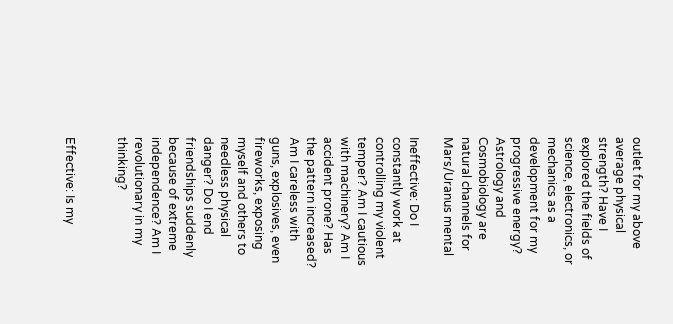outlet for my above average physical strength? Have I explored the fields of science, electronics, or mechanics as a development for my progressive energy? Astrology and Cosmobiology are natural channels for Mars/Uranus mental

Ineffective: Do I constantly work at controlling my violent temper? Am I cautious with machinery? Am I accident prone? Has the pattern increased? Am I careless with guns, explosives, even fireworks, exposing myself and others to needless physical danger? Do I end friendships suddenly because of extreme independence? Am I revolutionary in my thinking?


Effective: Is my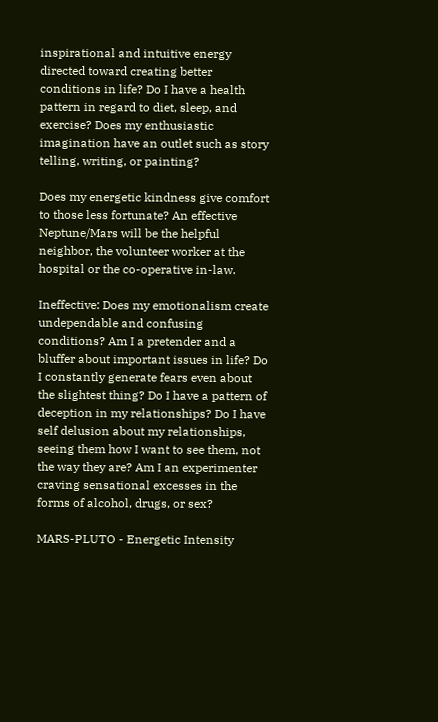inspirational and intuitive energy directed toward creating better conditions in life? Do I have a health pattern in regard to diet, sleep, and exercise? Does my enthusiastic imagination have an outlet such as story telling, writing, or painting?

Does my energetic kindness give comfort to those less fortunate? An effective Neptune/Mars will be the helpful neighbor, the volunteer worker at the hospital or the co-operative in-law.

Ineffective: Does my emotionalism create undependable and confusing conditions? Am I a pretender and a bluffer about important issues in life? Do I constantly generate fears even about the slightest thing? Do I have a pattern of deception in my relationships? Do I have self delusion about my relationships, seeing them how I want to see them, not the way they are? Am I an experimenter craving sensational excesses in the forms of alcohol, drugs, or sex?

MARS-PLUTO - Energetic Intensity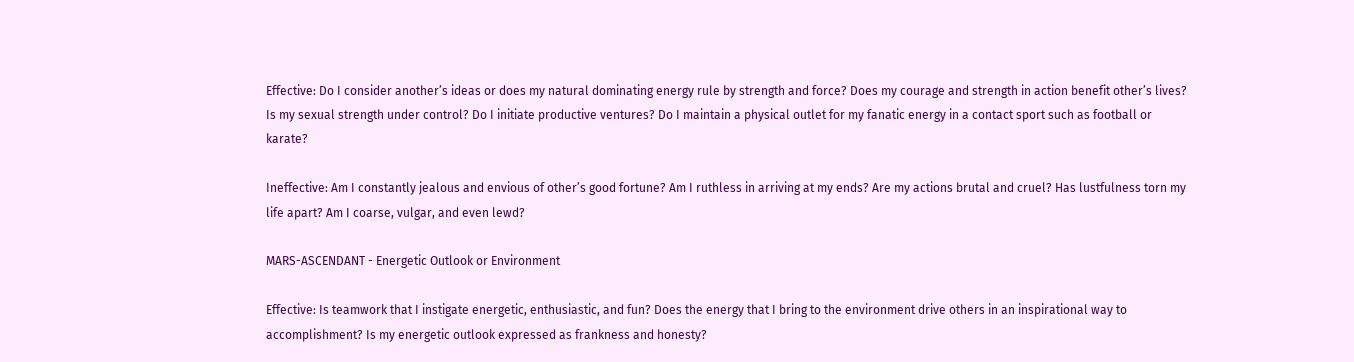Effective: Do I consider another’s ideas or does my natural dominating energy rule by strength and force? Does my courage and strength in action benefit other’s lives? Is my sexual strength under control? Do I initiate productive ventures? Do I maintain a physical outlet for my fanatic energy in a contact sport such as football or karate?

Ineffective: Am I constantly jealous and envious of other’s good fortune? Am I ruthless in arriving at my ends? Are my actions brutal and cruel? Has lustfulness torn my life apart? Am I coarse, vulgar, and even lewd?

MARS-ASCENDANT - Energetic Outlook or Environment

Effective: Is teamwork that I instigate energetic, enthusiastic, and fun? Does the energy that I bring to the environment drive others in an inspirational way to accomplishment? Is my energetic outlook expressed as frankness and honesty?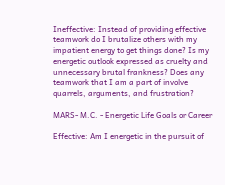Ineffective: Instead of providing effective teamwork do I brutalize others with my impatient energy to get things done? Is my energetic outlook expressed as cruelty and unnecessary brutal frankness? Does any teamwork that I am a part of involve quarrels, arguments, and frustration?

MARS- M.C. - Energetic Life Goals or Career

Effective: Am I energetic in the pursuit of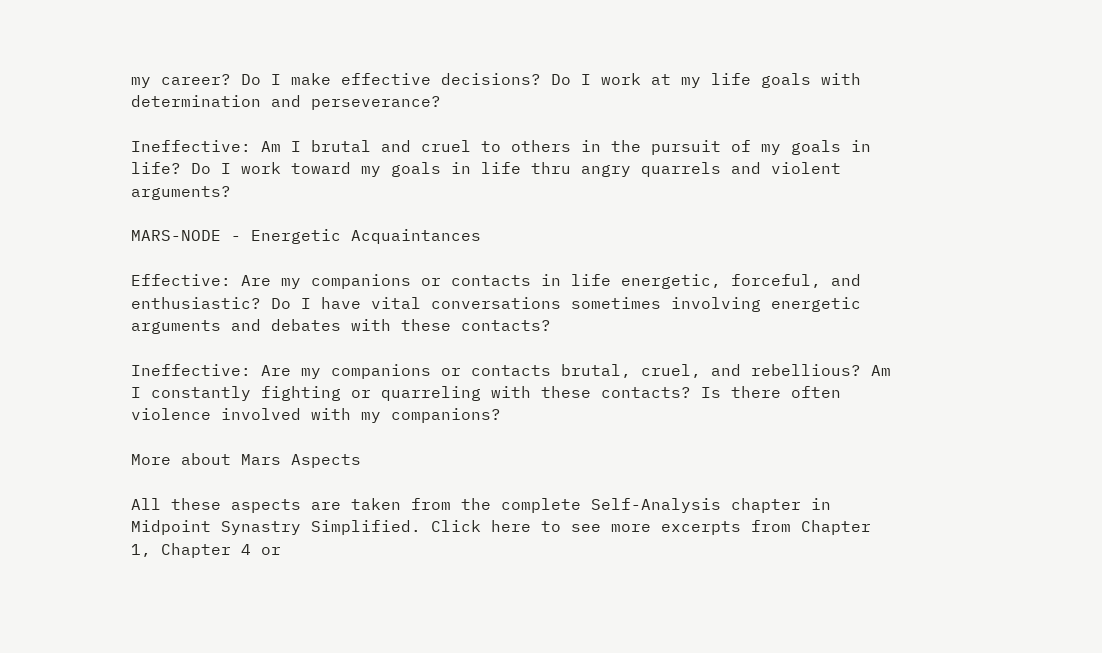my career? Do I make effective decisions? Do I work at my life goals with determination and perseverance?

Ineffective: Am I brutal and cruel to others in the pursuit of my goals in life? Do I work toward my goals in life thru angry quarrels and violent arguments?

MARS-NODE - Energetic Acquaintances

Effective: Are my companions or contacts in life energetic, forceful, and enthusiastic? Do I have vital conversations sometimes involving energetic arguments and debates with these contacts?

Ineffective: Are my companions or contacts brutal, cruel, and rebellious? Am I constantly fighting or quarreling with these contacts? Is there often violence involved with my companions?

More about Mars Aspects

All these aspects are taken from the complete Self-Analysis chapter in Midpoint Synastry Simplified. Click here to see more excerpts from Chapter 1, Chapter 4 or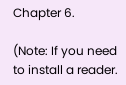Chapter 6.

(Note: If you need to install a reader.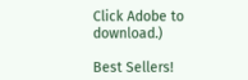Click Adobe to download.)

Best Sellers!